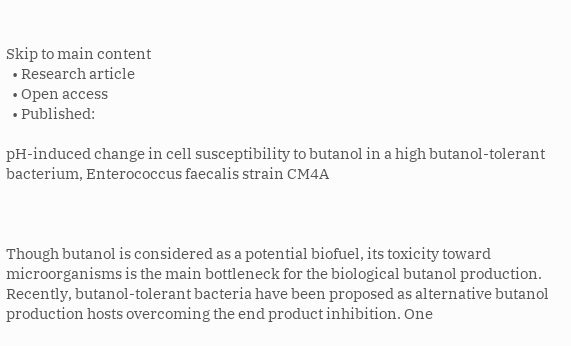Skip to main content
  • Research article
  • Open access
  • Published:

pH-induced change in cell susceptibility to butanol in a high butanol-tolerant bacterium, Enterococcus faecalis strain CM4A



Though butanol is considered as a potential biofuel, its toxicity toward microorganisms is the main bottleneck for the biological butanol production. Recently, butanol-tolerant bacteria have been proposed as alternative butanol production hosts overcoming the end product inhibition. One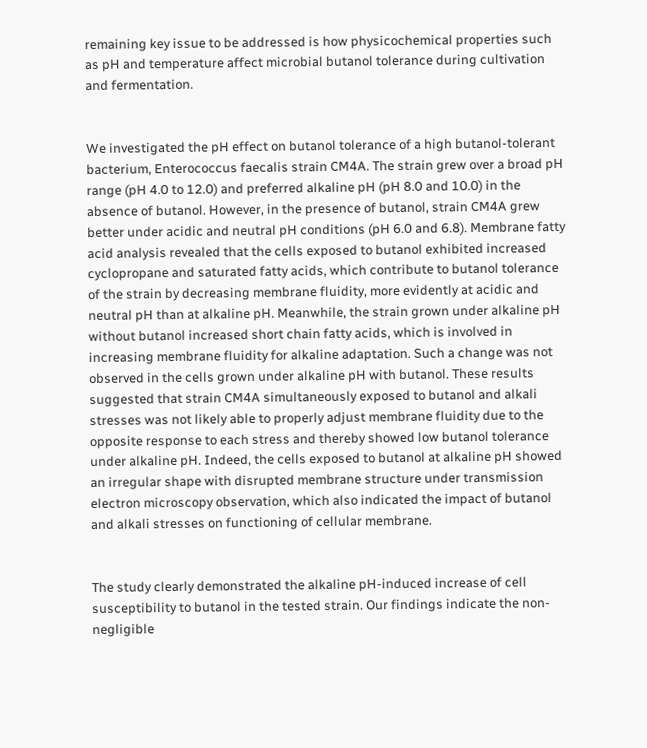remaining key issue to be addressed is how physicochemical properties such as pH and temperature affect microbial butanol tolerance during cultivation and fermentation.


We investigated the pH effect on butanol tolerance of a high butanol-tolerant bacterium, Enterococcus faecalis strain CM4A. The strain grew over a broad pH range (pH 4.0 to 12.0) and preferred alkaline pH (pH 8.0 and 10.0) in the absence of butanol. However, in the presence of butanol, strain CM4A grew better under acidic and neutral pH conditions (pH 6.0 and 6.8). Membrane fatty acid analysis revealed that the cells exposed to butanol exhibited increased cyclopropane and saturated fatty acids, which contribute to butanol tolerance of the strain by decreasing membrane fluidity, more evidently at acidic and neutral pH than at alkaline pH. Meanwhile, the strain grown under alkaline pH without butanol increased short chain fatty acids, which is involved in increasing membrane fluidity for alkaline adaptation. Such a change was not observed in the cells grown under alkaline pH with butanol. These results suggested that strain CM4A simultaneously exposed to butanol and alkali stresses was not likely able to properly adjust membrane fluidity due to the opposite response to each stress and thereby showed low butanol tolerance under alkaline pH. Indeed, the cells exposed to butanol at alkaline pH showed an irregular shape with disrupted membrane structure under transmission electron microscopy observation, which also indicated the impact of butanol and alkali stresses on functioning of cellular membrane.


The study clearly demonstrated the alkaline pH-induced increase of cell susceptibility to butanol in the tested strain. Our findings indicate the non-negligible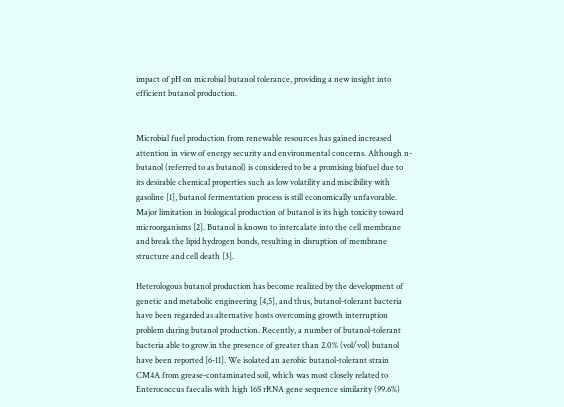impact of pH on microbial butanol tolerance, providing a new insight into efficient butanol production.


Microbial fuel production from renewable resources has gained increased attention in view of energy security and environmental concerns. Although n-butanol (referred to as butanol) is considered to be a promising biofuel due to its desirable chemical properties such as low volatility and miscibility with gasoline [1], butanol fermentation process is still economically unfavorable. Major limitation in biological production of butanol is its high toxicity toward microorganisms [2]. Butanol is known to intercalate into the cell membrane and break the lipid hydrogen bonds, resulting in disruption of membrane structure and cell death [3].

Heterologous butanol production has become realized by the development of genetic and metabolic engineering [4,5], and thus, butanol-tolerant bacteria have been regarded as alternative hosts overcoming growth interruption problem during butanol production. Recently, a number of butanol-tolerant bacteria able to grow in the presence of greater than 2.0% (vol/vol) butanol have been reported [6-11]. We isolated an aerobic butanol-tolerant strain CM4A from grease-contaminated soil, which was most closely related to Enterococcus faecalis with high 16S rRNA gene sequence similarity (99.6%)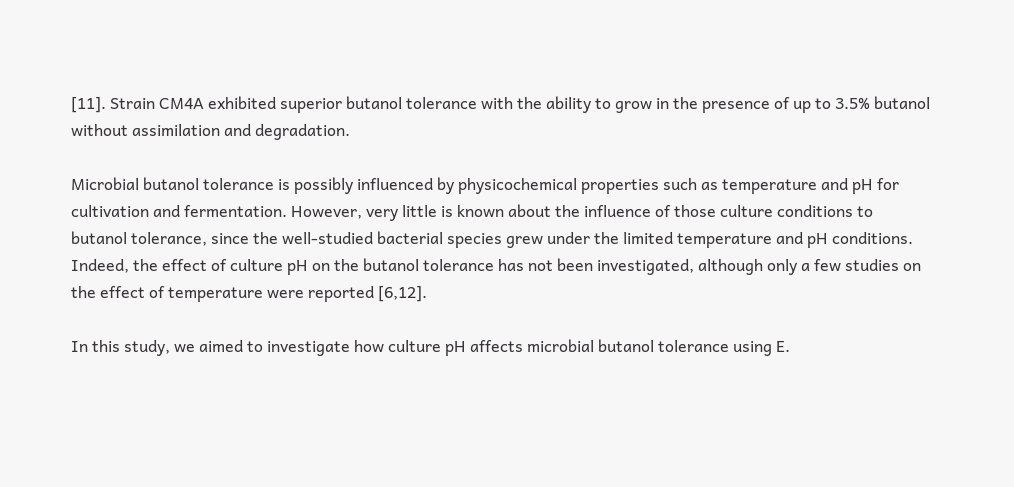[11]. Strain CM4A exhibited superior butanol tolerance with the ability to grow in the presence of up to 3.5% butanol without assimilation and degradation.

Microbial butanol tolerance is possibly influenced by physicochemical properties such as temperature and pH for cultivation and fermentation. However, very little is known about the influence of those culture conditions to butanol tolerance, since the well-studied bacterial species grew under the limited temperature and pH conditions. Indeed, the effect of culture pH on the butanol tolerance has not been investigated, although only a few studies on the effect of temperature were reported [6,12].

In this study, we aimed to investigate how culture pH affects microbial butanol tolerance using E.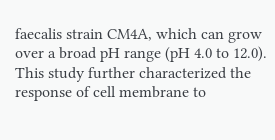faecalis strain CM4A, which can grow over a broad pH range (pH 4.0 to 12.0). This study further characterized the response of cell membrane to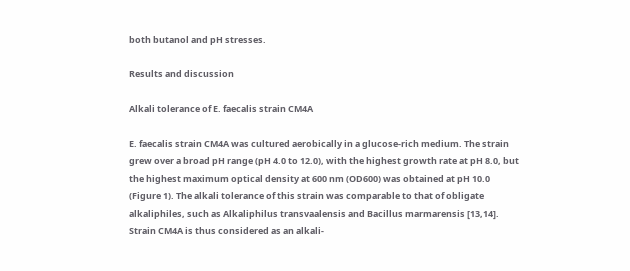both butanol and pH stresses.

Results and discussion

Alkali tolerance of E. faecalis strain CM4A

E. faecalis strain CM4A was cultured aerobically in a glucose-rich medium. The strain grew over a broad pH range (pH 4.0 to 12.0), with the highest growth rate at pH 8.0, but the highest maximum optical density at 600 nm (OD600) was obtained at pH 10.0 (Figure 1). The alkali tolerance of this strain was comparable to that of obligate alkaliphiles, such as Alkaliphilus transvaalensis and Bacillus marmarensis [13,14]. Strain CM4A is thus considered as an alkali-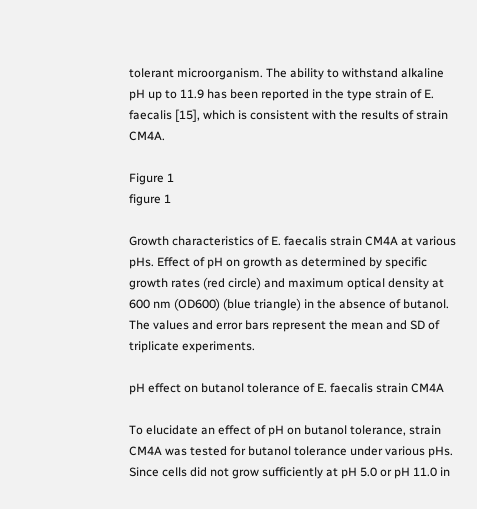tolerant microorganism. The ability to withstand alkaline pH up to 11.9 has been reported in the type strain of E. faecalis [15], which is consistent with the results of strain CM4A.

Figure 1
figure 1

Growth characteristics of E. faecalis strain CM4A at various pHs. Effect of pH on growth as determined by specific growth rates (red circle) and maximum optical density at 600 nm (OD600) (blue triangle) in the absence of butanol. The values and error bars represent the mean and SD of triplicate experiments.

pH effect on butanol tolerance of E. faecalis strain CM4A

To elucidate an effect of pH on butanol tolerance, strain CM4A was tested for butanol tolerance under various pHs. Since cells did not grow sufficiently at pH 5.0 or pH 11.0 in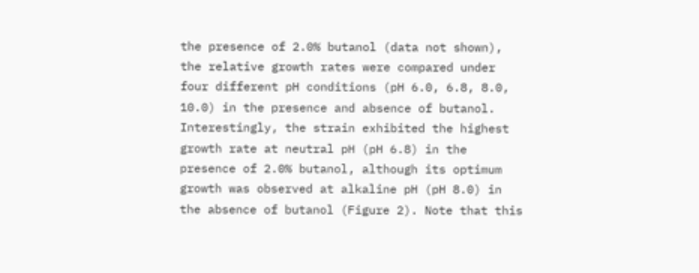the presence of 2.0% butanol (data not shown), the relative growth rates were compared under four different pH conditions (pH 6.0, 6.8, 8.0, 10.0) in the presence and absence of butanol. Interestingly, the strain exhibited the highest growth rate at neutral pH (pH 6.8) in the presence of 2.0% butanol, although its optimum growth was observed at alkaline pH (pH 8.0) in the absence of butanol (Figure 2). Note that this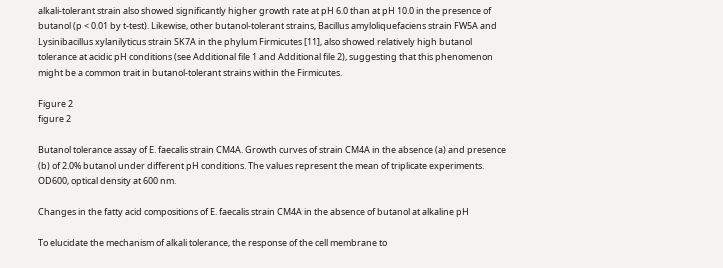alkali-tolerant strain also showed significantly higher growth rate at pH 6.0 than at pH 10.0 in the presence of butanol (p < 0.01 by t-test). Likewise, other butanol-tolerant strains, Bacillus amyloliquefaciens strain FW5A and Lysinibacillus xylanilyticus strain SK7A in the phylum Firmicutes [11], also showed relatively high butanol tolerance at acidic pH conditions (see Additional file 1 and Additional file 2), suggesting that this phenomenon might be a common trait in butanol-tolerant strains within the Firmicutes.

Figure 2
figure 2

Butanol tolerance assay of E. faecalis strain CM4A. Growth curves of strain CM4A in the absence (a) and presence (b) of 2.0% butanol under different pH conditions. The values represent the mean of triplicate experiments. OD600, optical density at 600 nm.

Changes in the fatty acid compositions of E. faecalis strain CM4A in the absence of butanol at alkaline pH

To elucidate the mechanism of alkali tolerance, the response of the cell membrane to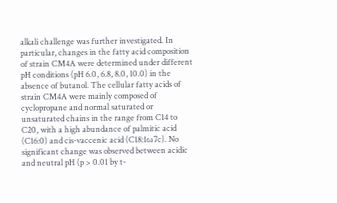alkali challenge was further investigated. In particular, changes in the fatty acid composition of strain CM4A were determined under different pH conditions (pH 6.0, 6.8, 8.0, 10.0) in the absence of butanol. The cellular fatty acids of strain CM4A were mainly composed of cyclopropane and normal saturated or unsaturated chains in the range from C14 to C20, with a high abundance of palmitic acid (C16:0) and cis-vaccenic acid (C18:1ω7c). No significant change was observed between acidic and neutral pH (p > 0.01 by t-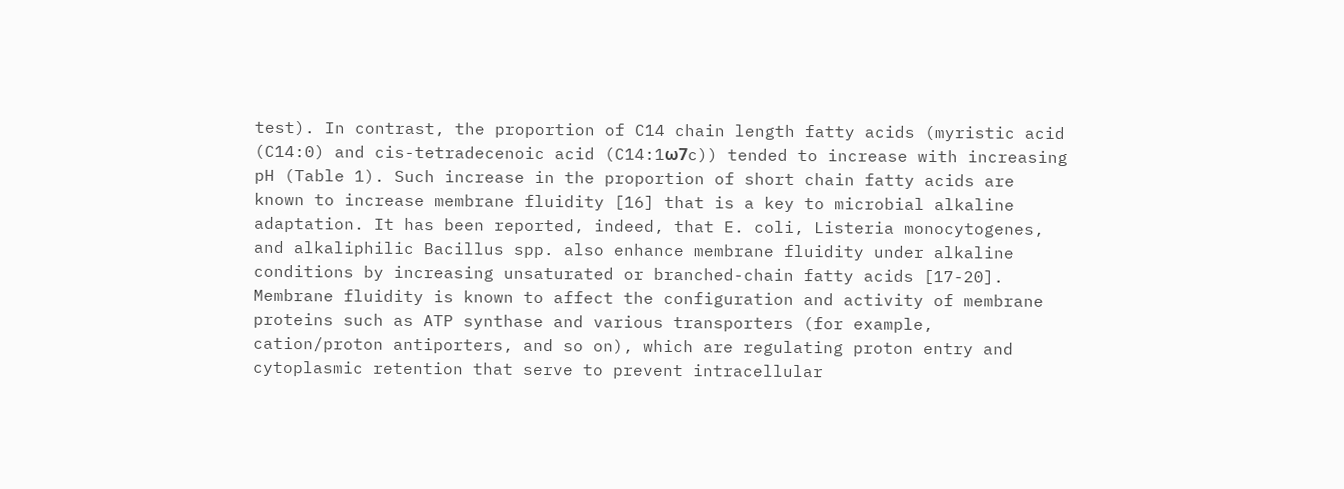test). In contrast, the proportion of C14 chain length fatty acids (myristic acid (C14:0) and cis-tetradecenoic acid (C14:1ω7c)) tended to increase with increasing pH (Table 1). Such increase in the proportion of short chain fatty acids are known to increase membrane fluidity [16] that is a key to microbial alkaline adaptation. It has been reported, indeed, that E. coli, Listeria monocytogenes, and alkaliphilic Bacillus spp. also enhance membrane fluidity under alkaline conditions by increasing unsaturated or branched-chain fatty acids [17-20]. Membrane fluidity is known to affect the configuration and activity of membrane proteins such as ATP synthase and various transporters (for example, cation/proton antiporters, and so on), which are regulating proton entry and cytoplasmic retention that serve to prevent intracellular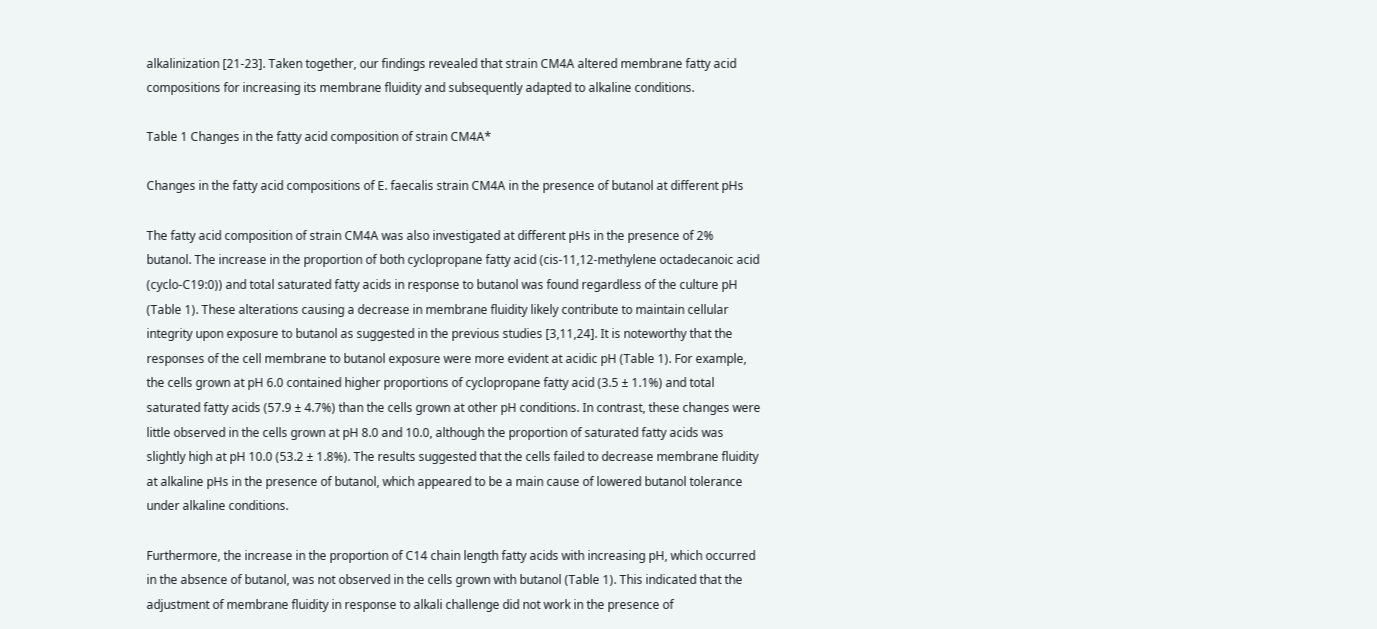alkalinization [21-23]. Taken together, our findings revealed that strain CM4A altered membrane fatty acid compositions for increasing its membrane fluidity and subsequently adapted to alkaline conditions.

Table 1 Changes in the fatty acid composition of strain CM4A*

Changes in the fatty acid compositions of E. faecalis strain CM4A in the presence of butanol at different pHs

The fatty acid composition of strain CM4A was also investigated at different pHs in the presence of 2% butanol. The increase in the proportion of both cyclopropane fatty acid (cis-11,12-methylene octadecanoic acid (cyclo-C19:0)) and total saturated fatty acids in response to butanol was found regardless of the culture pH (Table 1). These alterations causing a decrease in membrane fluidity likely contribute to maintain cellular integrity upon exposure to butanol as suggested in the previous studies [3,11,24]. It is noteworthy that the responses of the cell membrane to butanol exposure were more evident at acidic pH (Table 1). For example, the cells grown at pH 6.0 contained higher proportions of cyclopropane fatty acid (3.5 ± 1.1%) and total saturated fatty acids (57.9 ± 4.7%) than the cells grown at other pH conditions. In contrast, these changes were little observed in the cells grown at pH 8.0 and 10.0, although the proportion of saturated fatty acids was slightly high at pH 10.0 (53.2 ± 1.8%). The results suggested that the cells failed to decrease membrane fluidity at alkaline pHs in the presence of butanol, which appeared to be a main cause of lowered butanol tolerance under alkaline conditions.

Furthermore, the increase in the proportion of C14 chain length fatty acids with increasing pH, which occurred in the absence of butanol, was not observed in the cells grown with butanol (Table 1). This indicated that the adjustment of membrane fluidity in response to alkali challenge did not work in the presence of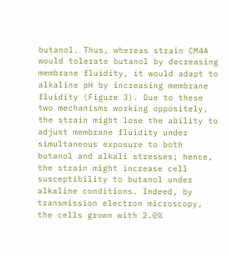butanol. Thus, whereas strain CM4A would tolerate butanol by decreasing membrane fluidity, it would adapt to alkaline pH by increasing membrane fluidity (Figure 3). Due to these two mechanisms working oppositely, the strain might lose the ability to adjust membrane fluidity under simultaneous exposure to both butanol and alkali stresses; hence, the strain might increase cell susceptibility to butanol under alkaline conditions. Indeed, by transmission electron microscopy, the cells grown with 2.0%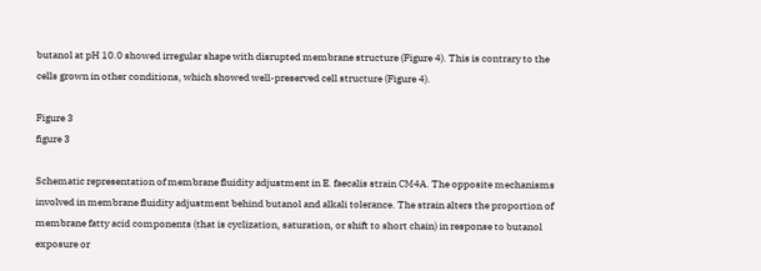butanol at pH 10.0 showed irregular shape with disrupted membrane structure (Figure 4). This is contrary to the cells grown in other conditions, which showed well-preserved cell structure (Figure 4).

Figure 3
figure 3

Schematic representation of membrane fluidity adjustment in E. faecalis strain CM4A. The opposite mechanisms involved in membrane fluidity adjustment behind butanol and alkali tolerance. The strain alters the proportion of membrane fatty acid components (that is cyclization, saturation, or shift to short chain) in response to butanol exposure or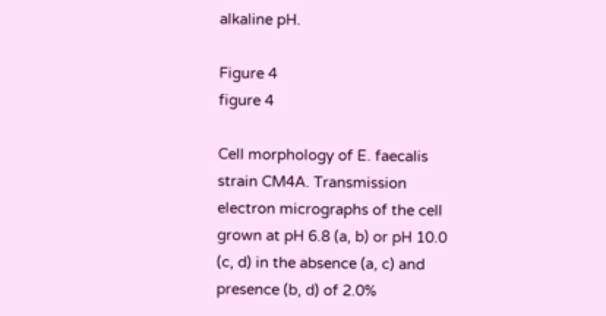alkaline pH.

Figure 4
figure 4

Cell morphology of E. faecalis strain CM4A. Transmission electron micrographs of the cell grown at pH 6.8 (a, b) or pH 10.0 (c, d) in the absence (a, c) and presence (b, d) of 2.0%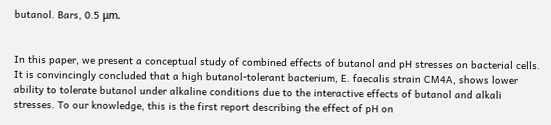butanol. Bars, 0.5 μm.


In this paper, we present a conceptual study of combined effects of butanol and pH stresses on bacterial cells. It is convincingly concluded that a high butanol-tolerant bacterium, E. faecalis strain CM4A, shows lower ability to tolerate butanol under alkaline conditions due to the interactive effects of butanol and alkali stresses. To our knowledge, this is the first report describing the effect of pH on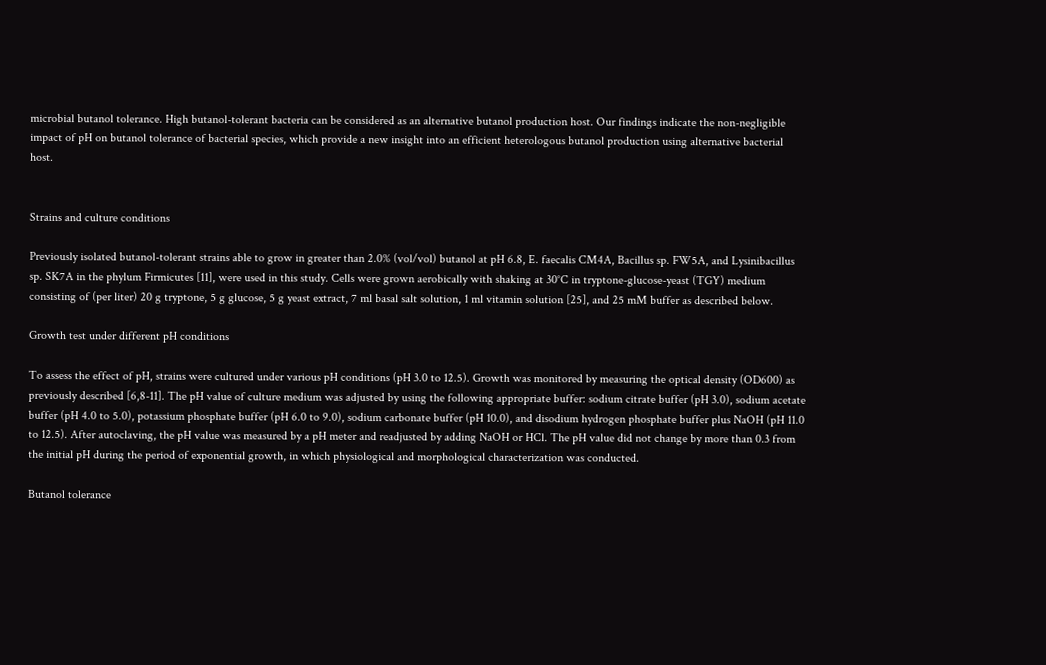microbial butanol tolerance. High butanol-tolerant bacteria can be considered as an alternative butanol production host. Our findings indicate the non-negligible impact of pH on butanol tolerance of bacterial species, which provide a new insight into an efficient heterologous butanol production using alternative bacterial host.


Strains and culture conditions

Previously isolated butanol-tolerant strains able to grow in greater than 2.0% (vol/vol) butanol at pH 6.8, E. faecalis CM4A, Bacillus sp. FW5A, and Lysinibacillus sp. SK7A in the phylum Firmicutes [11], were used in this study. Cells were grown aerobically with shaking at 30°C in tryptone-glucose-yeast (TGY) medium consisting of (per liter) 20 g tryptone, 5 g glucose, 5 g yeast extract, 7 ml basal salt solution, 1 ml vitamin solution [25], and 25 mM buffer as described below.

Growth test under different pH conditions

To assess the effect of pH, strains were cultured under various pH conditions (pH 3.0 to 12.5). Growth was monitored by measuring the optical density (OD600) as previously described [6,8-11]. The pH value of culture medium was adjusted by using the following appropriate buffer: sodium citrate buffer (pH 3.0), sodium acetate buffer (pH 4.0 to 5.0), potassium phosphate buffer (pH 6.0 to 9.0), sodium carbonate buffer (pH 10.0), and disodium hydrogen phosphate buffer plus NaOH (pH 11.0 to 12.5). After autoclaving, the pH value was measured by a pH meter and readjusted by adding NaOH or HCl. The pH value did not change by more than 0.3 from the initial pH during the period of exponential growth, in which physiological and morphological characterization was conducted.

Butanol tolerance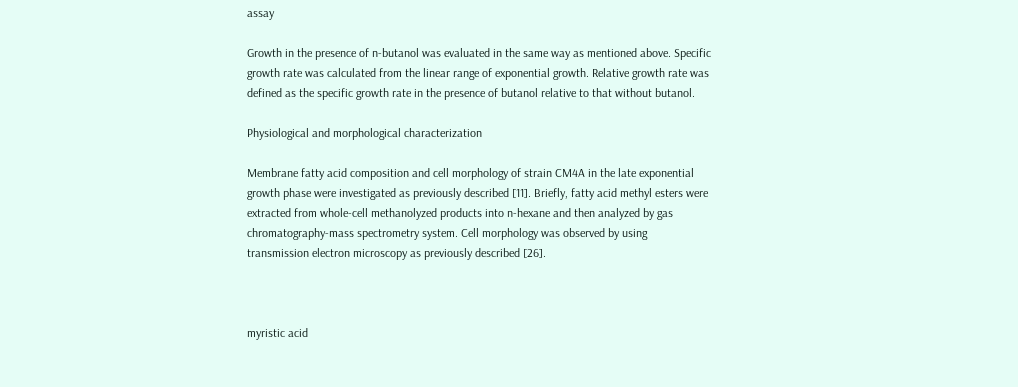assay

Growth in the presence of n-butanol was evaluated in the same way as mentioned above. Specific growth rate was calculated from the linear range of exponential growth. Relative growth rate was defined as the specific growth rate in the presence of butanol relative to that without butanol.

Physiological and morphological characterization

Membrane fatty acid composition and cell morphology of strain CM4A in the late exponential growth phase were investigated as previously described [11]. Briefly, fatty acid methyl esters were extracted from whole-cell methanolyzed products into n-hexane and then analyzed by gas chromatography-mass spectrometry system. Cell morphology was observed by using transmission electron microscopy as previously described [26].



myristic acid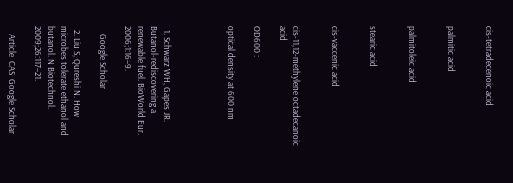cis-tetradecenoic acid


palmitic acid


palmitoleic acid


stearic acid


cis-vaccenic acid


cis-11,12-methylene octadecanoic acid

OD600 :

optical density at 600 nm




  1. Schwarz WH, Gapes JR. Butanol-rediscovering a renewable fuel. BioWorld Eur. 2006;1:16–9.

    Google Scholar

  2. Liu S, Qureshi N. How microbes tolerate ethanol and butanol. N Biotechnol. 2009;26:117–21.

    Article  CAS  Google Scholar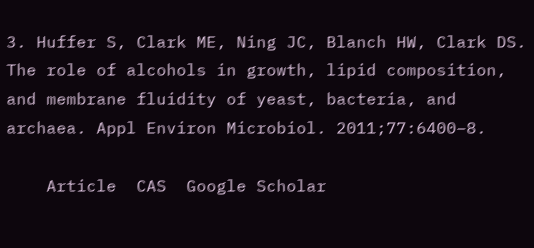3. Huffer S, Clark ME, Ning JC, Blanch HW, Clark DS. The role of alcohols in growth, lipid composition, and membrane fluidity of yeast, bacteria, and archaea. Appl Environ Microbiol. 2011;77:6400–8.

    Article  CAS  Google Scholar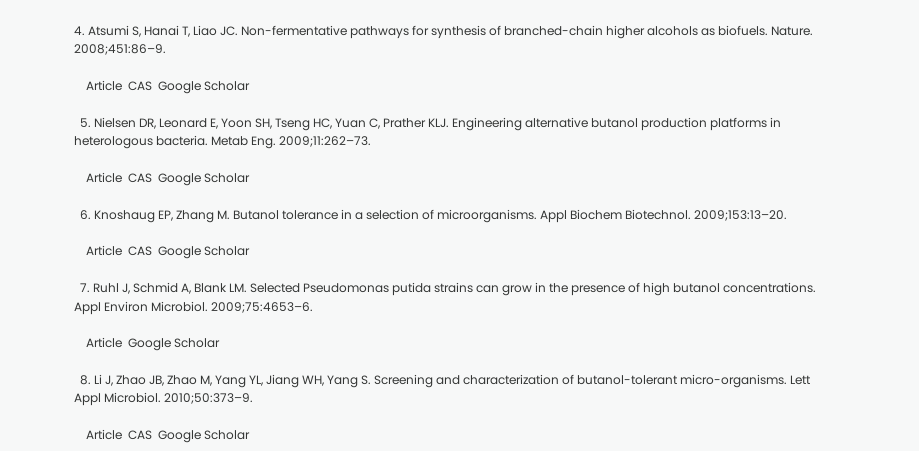4. Atsumi S, Hanai T, Liao JC. Non-fermentative pathways for synthesis of branched-chain higher alcohols as biofuels. Nature. 2008;451:86–9.

    Article  CAS  Google Scholar

  5. Nielsen DR, Leonard E, Yoon SH, Tseng HC, Yuan C, Prather KLJ. Engineering alternative butanol production platforms in heterologous bacteria. Metab Eng. 2009;11:262–73.

    Article  CAS  Google Scholar

  6. Knoshaug EP, Zhang M. Butanol tolerance in a selection of microorganisms. Appl Biochem Biotechnol. 2009;153:13–20.

    Article  CAS  Google Scholar

  7. Ruhl J, Schmid A, Blank LM. Selected Pseudomonas putida strains can grow in the presence of high butanol concentrations. Appl Environ Microbiol. 2009;75:4653–6.

    Article  Google Scholar

  8. Li J, Zhao JB, Zhao M, Yang YL, Jiang WH, Yang S. Screening and characterization of butanol-tolerant micro-organisms. Lett Appl Microbiol. 2010;50:373–9.

    Article  CAS  Google Scholar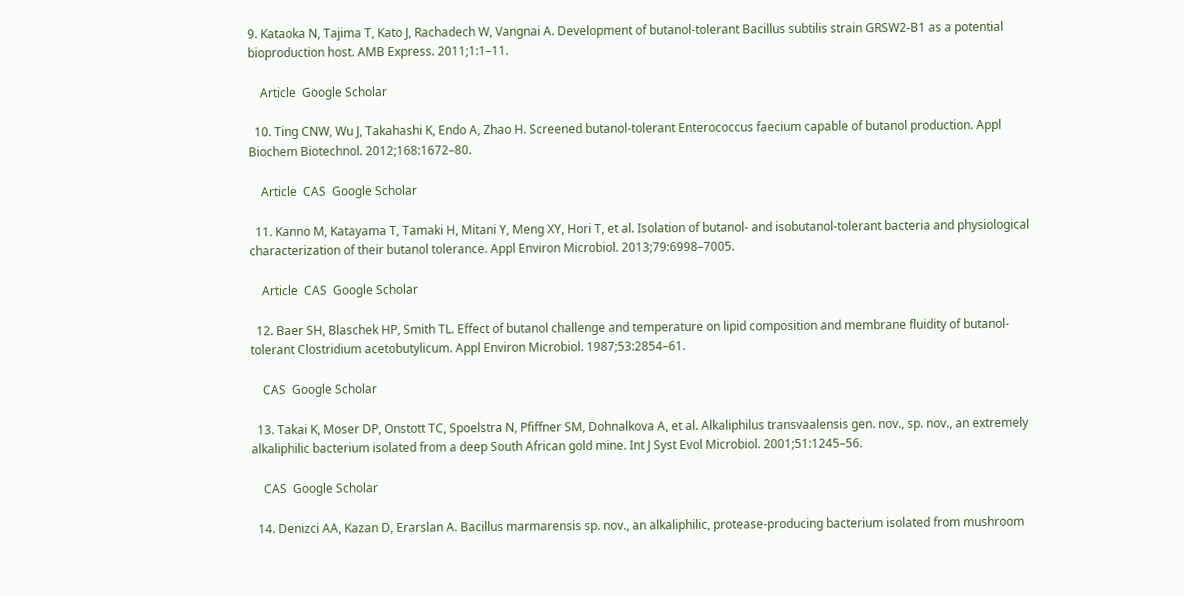9. Kataoka N, Tajima T, Kato J, Rachadech W, Vangnai A. Development of butanol-tolerant Bacillus subtilis strain GRSW2-B1 as a potential bioproduction host. AMB Express. 2011;1:1–11.

    Article  Google Scholar

  10. Ting CNW, Wu J, Takahashi K, Endo A, Zhao H. Screened butanol-tolerant Enterococcus faecium capable of butanol production. Appl Biochem Biotechnol. 2012;168:1672–80.

    Article  CAS  Google Scholar

  11. Kanno M, Katayama T, Tamaki H, Mitani Y, Meng XY, Hori T, et al. Isolation of butanol- and isobutanol-tolerant bacteria and physiological characterization of their butanol tolerance. Appl Environ Microbiol. 2013;79:6998–7005.

    Article  CAS  Google Scholar

  12. Baer SH, Blaschek HP, Smith TL. Effect of butanol challenge and temperature on lipid composition and membrane fluidity of butanol-tolerant Clostridium acetobutylicum. Appl Environ Microbiol. 1987;53:2854–61.

    CAS  Google Scholar

  13. Takai K, Moser DP, Onstott TC, Spoelstra N, Pfiffner SM, Dohnalkova A, et al. Alkaliphilus transvaalensis gen. nov., sp. nov., an extremely alkaliphilic bacterium isolated from a deep South African gold mine. Int J Syst Evol Microbiol. 2001;51:1245–56.

    CAS  Google Scholar

  14. Denizci AA, Kazan D, Erarslan A. Bacillus marmarensis sp. nov., an alkaliphilic, protease-producing bacterium isolated from mushroom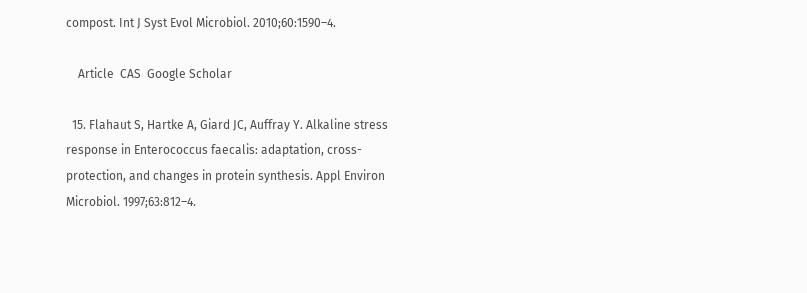compost. Int J Syst Evol Microbiol. 2010;60:1590–4.

    Article  CAS  Google Scholar

  15. Flahaut S, Hartke A, Giard JC, Auffray Y. Alkaline stress response in Enterococcus faecalis: adaptation, cross-protection, and changes in protein synthesis. Appl Environ Microbiol. 1997;63:812–4.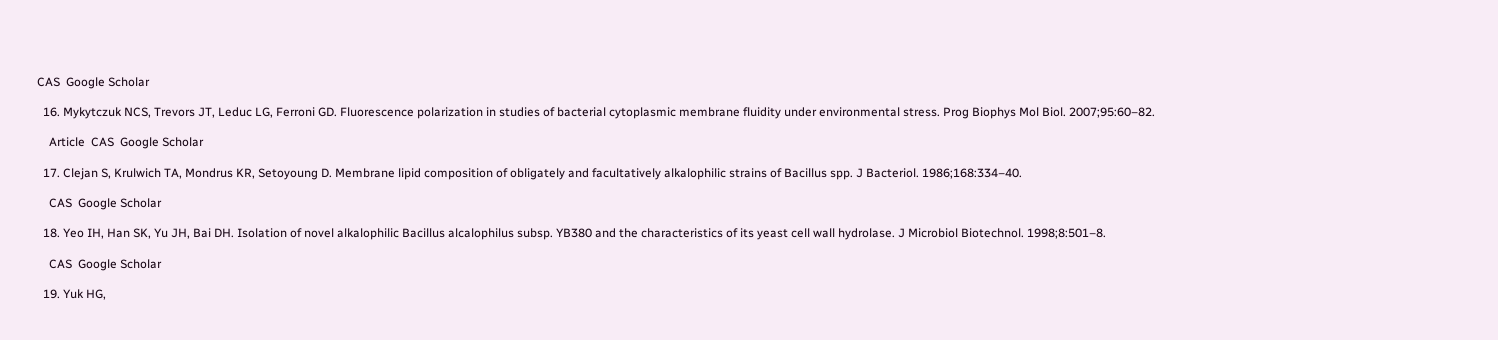CAS  Google Scholar

  16. Mykytczuk NCS, Trevors JT, Leduc LG, Ferroni GD. Fluorescence polarization in studies of bacterial cytoplasmic membrane fluidity under environmental stress. Prog Biophys Mol Biol. 2007;95:60–82.

    Article  CAS  Google Scholar

  17. Clejan S, Krulwich TA, Mondrus KR, Setoyoung D. Membrane lipid composition of obligately and facultatively alkalophilic strains of Bacillus spp. J Bacteriol. 1986;168:334–40.

    CAS  Google Scholar

  18. Yeo IH, Han SK, Yu JH, Bai DH. Isolation of novel alkalophilic Bacillus alcalophilus subsp. YB380 and the characteristics of its yeast cell wall hydrolase. J Microbiol Biotechnol. 1998;8:501–8.

    CAS  Google Scholar

  19. Yuk HG,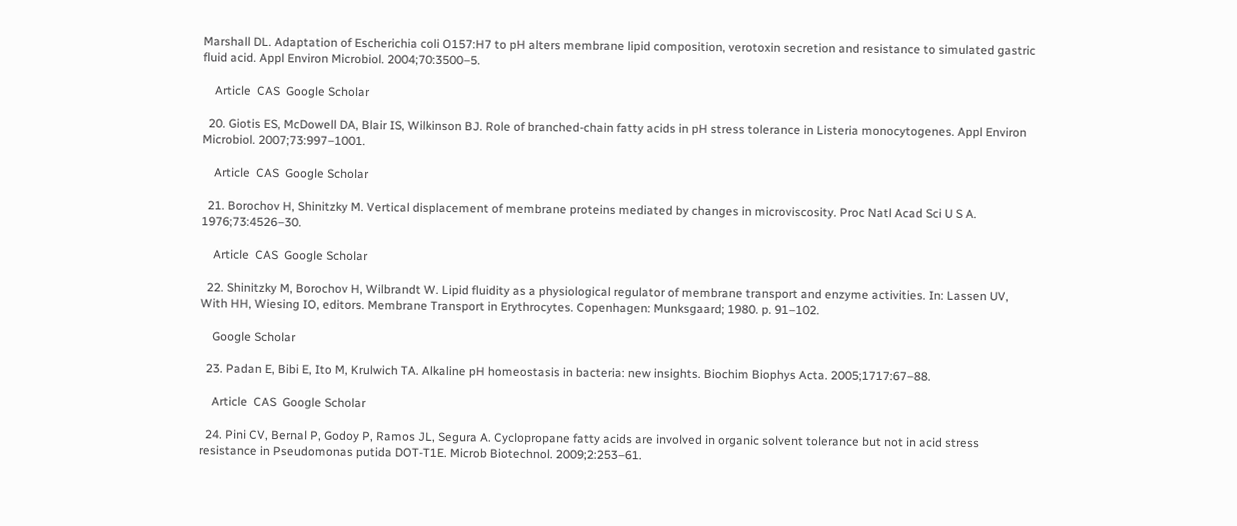Marshall DL. Adaptation of Escherichia coli O157:H7 to pH alters membrane lipid composition, verotoxin secretion and resistance to simulated gastric fluid acid. Appl Environ Microbiol. 2004;70:3500–5.

    Article  CAS  Google Scholar

  20. Giotis ES, McDowell DA, Blair IS, Wilkinson BJ. Role of branched-chain fatty acids in pH stress tolerance in Listeria monocytogenes. Appl Environ Microbiol. 2007;73:997–1001.

    Article  CAS  Google Scholar

  21. Borochov H, Shinitzky M. Vertical displacement of membrane proteins mediated by changes in microviscosity. Proc Natl Acad Sci U S A. 1976;73:4526–30.

    Article  CAS  Google Scholar

  22. Shinitzky M, Borochov H, Wilbrandt W. Lipid fluidity as a physiological regulator of membrane transport and enzyme activities. In: Lassen UV, With HH, Wiesing IO, editors. Membrane Transport in Erythrocytes. Copenhagen: Munksgaard; 1980. p. 91–102.

    Google Scholar

  23. Padan E, Bibi E, Ito M, Krulwich TA. Alkaline pH homeostasis in bacteria: new insights. Biochim Biophys Acta. 2005;1717:67–88.

    Article  CAS  Google Scholar

  24. Pini CV, Bernal P, Godoy P, Ramos JL, Segura A. Cyclopropane fatty acids are involved in organic solvent tolerance but not in acid stress resistance in Pseudomonas putida DOT-T1E. Microb Biotechnol. 2009;2:253–61.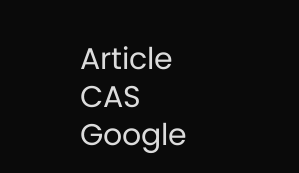Article  CAS  Google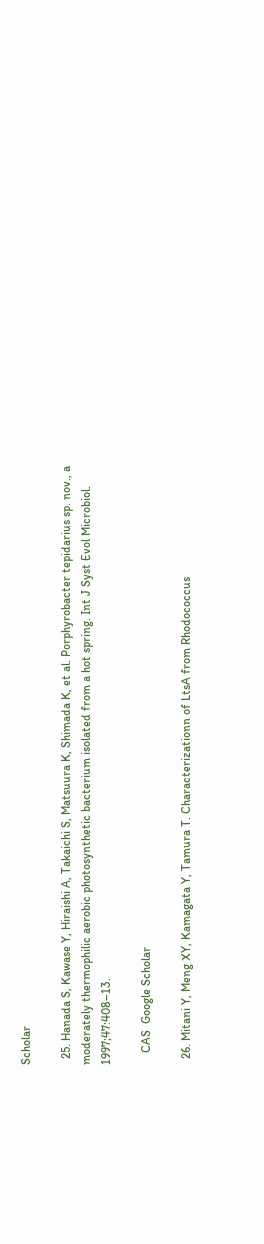Scholar

  25. Hanada S, Kawase Y, Hiraishi A, Takaichi S, Matsuura K, Shimada K, et al. Porphyrobacter tepidarius sp. nov., a moderately thermophilic aerobic photosynthetic bacterium isolated from a hot spring. Int J Syst Evol Microbiol. 1997;47:408–13.

    CAS  Google Scholar

  26. Mitani Y, Meng XY, Kamagata Y, Tamura T. Characterizationn of LtsA from Rhodococcus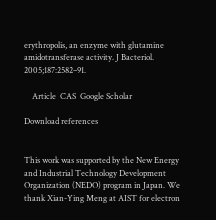erythropolis, an enzyme with glutamine amidotransferase activity. J Bacteriol. 2005;187:2582–91.

    Article  CAS  Google Scholar

Download references


This work was supported by the New Energy and Industrial Technology Development Organization (NEDO) program in Japan. We thank Xian-Ying Meng at AIST for electron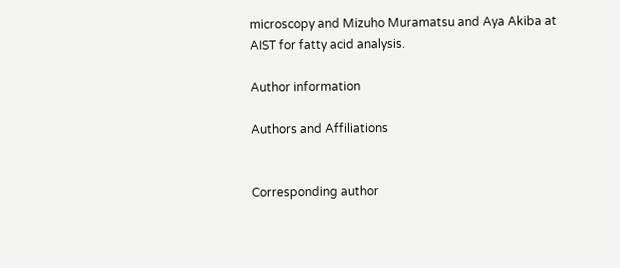microscopy and Mizuho Muramatsu and Aya Akiba at AIST for fatty acid analysis.

Author information

Authors and Affiliations


Corresponding author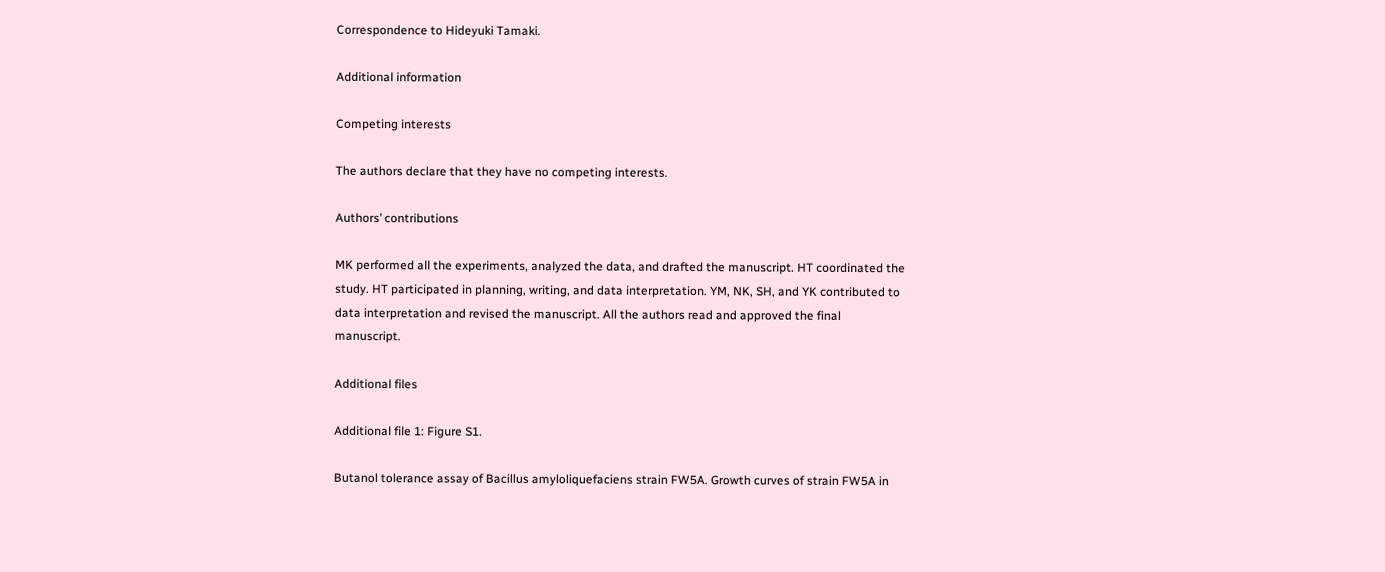Correspondence to Hideyuki Tamaki.

Additional information

Competing interests

The authors declare that they have no competing interests.

Authors’ contributions

MK performed all the experiments, analyzed the data, and drafted the manuscript. HT coordinated the study. HT participated in planning, writing, and data interpretation. YM, NK, SH, and YK contributed to data interpretation and revised the manuscript. All the authors read and approved the final manuscript.

Additional files

Additional file 1: Figure S1.

Butanol tolerance assay of Bacillus amyloliquefaciens strain FW5A. Growth curves of strain FW5A in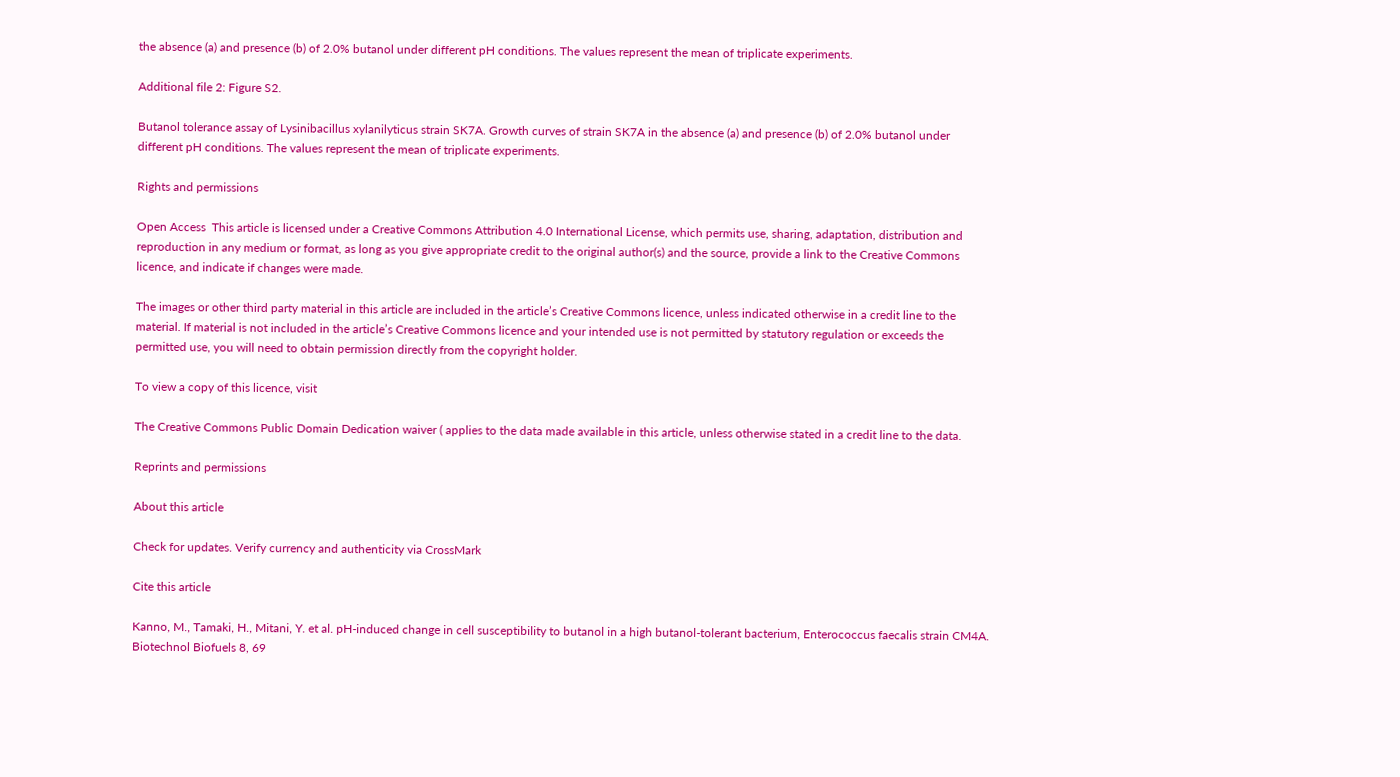the absence (a) and presence (b) of 2.0% butanol under different pH conditions. The values represent the mean of triplicate experiments.

Additional file 2: Figure S2.

Butanol tolerance assay of Lysinibacillus xylanilyticus strain SK7A. Growth curves of strain SK7A in the absence (a) and presence (b) of 2.0% butanol under different pH conditions. The values represent the mean of triplicate experiments.

Rights and permissions

Open Access  This article is licensed under a Creative Commons Attribution 4.0 International License, which permits use, sharing, adaptation, distribution and reproduction in any medium or format, as long as you give appropriate credit to the original author(s) and the source, provide a link to the Creative Commons licence, and indicate if changes were made.

The images or other third party material in this article are included in the article’s Creative Commons licence, unless indicated otherwise in a credit line to the material. If material is not included in the article’s Creative Commons licence and your intended use is not permitted by statutory regulation or exceeds the permitted use, you will need to obtain permission directly from the copyright holder.

To view a copy of this licence, visit

The Creative Commons Public Domain Dedication waiver ( applies to the data made available in this article, unless otherwise stated in a credit line to the data.

Reprints and permissions

About this article

Check for updates. Verify currency and authenticity via CrossMark

Cite this article

Kanno, M., Tamaki, H., Mitani, Y. et al. pH-induced change in cell susceptibility to butanol in a high butanol-tolerant bacterium, Enterococcus faecalis strain CM4A. Biotechnol Biofuels 8, 69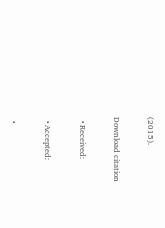(2015).

Download citation

  • Received:

  • Accepted:

  •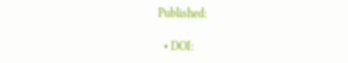Published:

  • DOI: